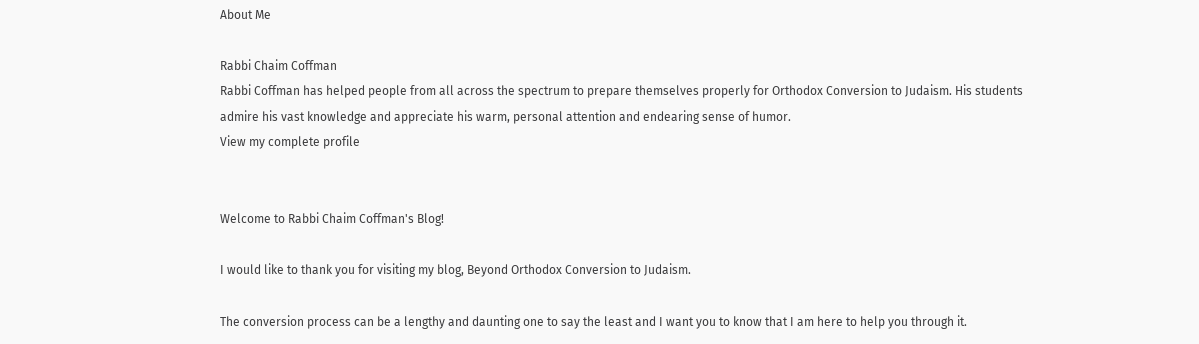About Me

Rabbi Chaim Coffman
Rabbi Coffman has helped people from all across the spectrum to prepare themselves properly for Orthodox Conversion to Judaism. His students admire his vast knowledge and appreciate his warm, personal attention and endearing sense of humor.
View my complete profile


Welcome to Rabbi Chaim Coffman's Blog!

I would like to thank you for visiting my blog, Beyond Orthodox Conversion to Judaism.

The conversion process can be a lengthy and daunting one to say the least and I want you to know that I am here to help you through it.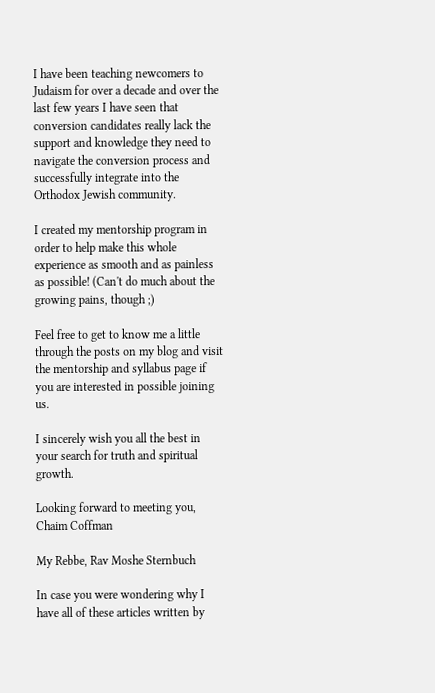I have been teaching newcomers to Judaism for over a decade and over the last few years I have seen that conversion candidates really lack the support and knowledge they need to navigate the conversion process and successfully integrate into the Orthodox Jewish community.

I created my mentorship program in order to help make this whole experience as smooth and as painless as possible! (Can't do much about the growing pains, though ;)

Feel free to get to know me a little through the posts on my blog and visit the mentorship and syllabus page if you are interested in possible joining us.

I sincerely wish you all the best in your search for truth and spiritual growth.

Looking forward to meeting you,
Chaim Coffman

My Rebbe, Rav Moshe Sternbuch

In case you were wondering why I have all of these articles written by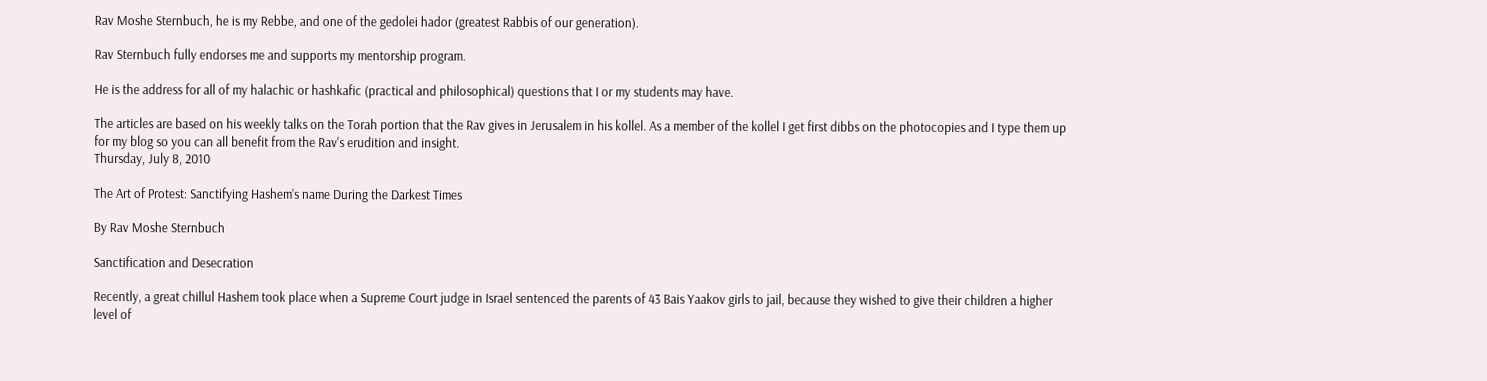Rav Moshe Sternbuch, he is my Rebbe, and one of the gedolei hador (greatest Rabbis of our generation).

Rav Sternbuch fully endorses me and supports my mentorship program.

He is the address for all of my halachic or hashkafic (practical and philosophical) questions that I or my students may have.

The articles are based on his weekly talks on the Torah portion that the Rav gives in Jerusalem in his kollel. As a member of the kollel I get first dibbs on the photocopies and I type them up for my blog so you can all benefit from the Rav's erudition and insight.
Thursday, July 8, 2010

The Art of Protest: Sanctifying Hashem’s name During the Darkest Times

By Rav Moshe Sternbuch

Sanctification and Desecration

Recently, a great chillul Hashem took place when a Supreme Court judge in Israel sentenced the parents of 43 Bais Yaakov girls to jail, because they wished to give their children a higher level of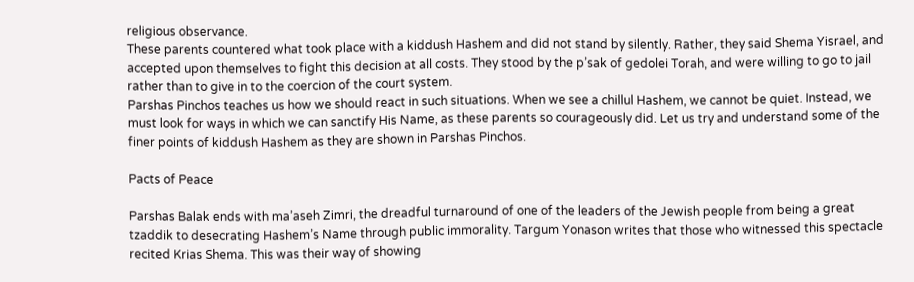religious observance.
These parents countered what took place with a kiddush Hashem and did not stand by silently. Rather, they said Shema Yisrael, and accepted upon themselves to fight this decision at all costs. They stood by the p’sak of gedolei Torah, and were willing to go to jail rather than to give in to the coercion of the court system.
Parshas Pinchos teaches us how we should react in such situations. When we see a chillul Hashem, we cannot be quiet. Instead, we must look for ways in which we can sanctify His Name, as these parents so courageously did. Let us try and understand some of the finer points of kiddush Hashem as they are shown in Parshas Pinchos.

Pacts of Peace

Parshas Balak ends with ma’aseh Zimri, the dreadful turnaround of one of the leaders of the Jewish people from being a great tzaddik to desecrating Hashem’s Name through public immorality. Targum Yonason writes that those who witnessed this spectacle recited Krias Shema. This was their way of showing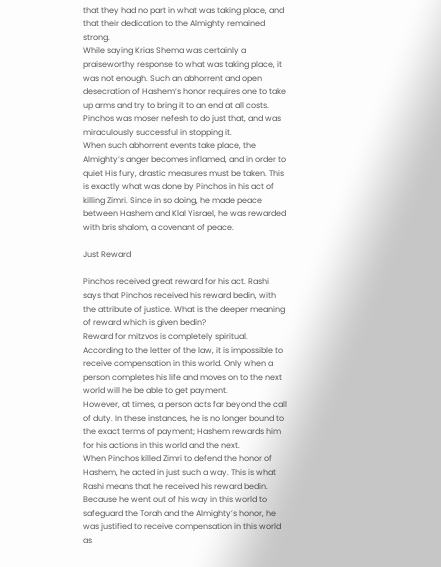that they had no part in what was taking place, and that their dedication to the Almighty remained strong.
While saying Krias Shema was certainly a praiseworthy response to what was taking place, it was not enough. Such an abhorrent and open desecration of Hashem’s honor requires one to take up arms and try to bring it to an end at all costs. Pinchos was moser nefesh to do just that, and was miraculously successful in stopping it.
When such abhorrent events take place, the Almighty’s anger becomes inflamed, and in order to quiet His fury, drastic measures must be taken. This is exactly what was done by Pinchos in his act of killing Zimri. Since in so doing, he made peace between Hashem and Klal Yisrael, he was rewarded with bris shalom, a covenant of peace.

Just Reward

Pinchos received great reward for his act. Rashi says that Pinchos received his reward bedin, with the attribute of justice. What is the deeper meaning of reward which is given bedin?
Reward for mitzvos is completely spiritual. According to the letter of the law, it is impossible to receive compensation in this world. Only when a person completes his life and moves on to the next world will he be able to get payment.
However, at times, a person acts far beyond the call of duty. In these instances, he is no longer bound to the exact terms of payment; Hashem rewards him for his actions in this world and the next.
When Pinchos killed Zimri to defend the honor of Hashem, he acted in just such a way. This is what Rashi means that he received his reward bedin. Because he went out of his way in this world to safeguard the Torah and the Almighty’s honor, he was justified to receive compensation in this world as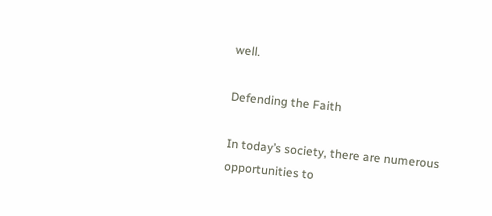well.

Defending the Faith

In today’s society, there are numerous opportunities to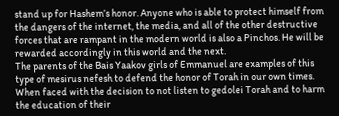stand up for Hashem’s honor. Anyone who is able to protect himself from the dangers of the internet, the media, and all of the other destructive forces that are rampant in the modern world is also a Pinchos. He will be rewarded accordingly in this world and the next.
The parents of the Bais Yaakov girls of Emmanuel are examples of this type of mesirus nefesh to defend the honor of Torah in our own times. When faced with the decision to not listen to gedolei Torah and to harm the education of their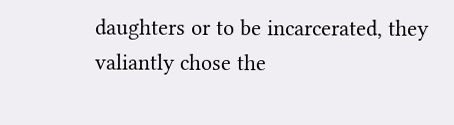daughters or to be incarcerated, they valiantly chose the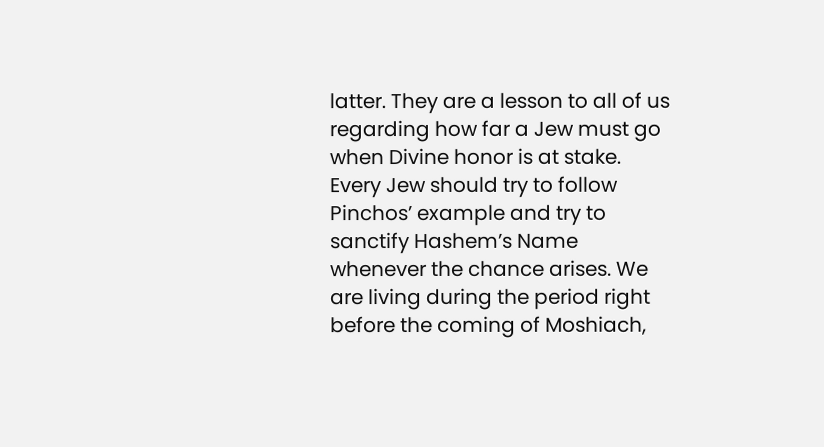latter. They are a lesson to all of us regarding how far a Jew must go when Divine honor is at stake.
Every Jew should try to follow Pinchos’ example and try to sanctify Hashem’s Name whenever the chance arises. We are living during the period right before the coming of Moshiach,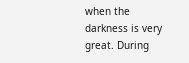when the darkness is very great. During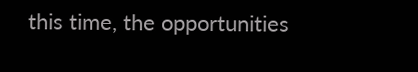this time, the opportunities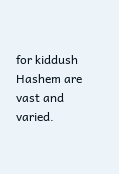for kiddush Hashem are vast and varied.